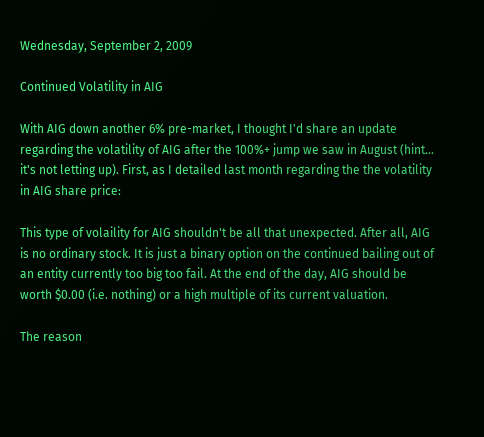Wednesday, September 2, 2009

Continued Volatility in AIG

With AIG down another 6% pre-market, I thought I'd share an update regarding the volatility of AIG after the 100%+ jump we saw in August (hint... it's not letting up). First, as I detailed last month regarding the the volatility in AIG share price:

This type of volaility for AIG shouldn't be all that unexpected. After all, AIG is no ordinary stock. It is just a binary option on the continued bailing out of an entity currently too big too fail. At the end of the day, AIG should be worth $0.00 (i.e. nothing) or a high multiple of its current valuation.

The reason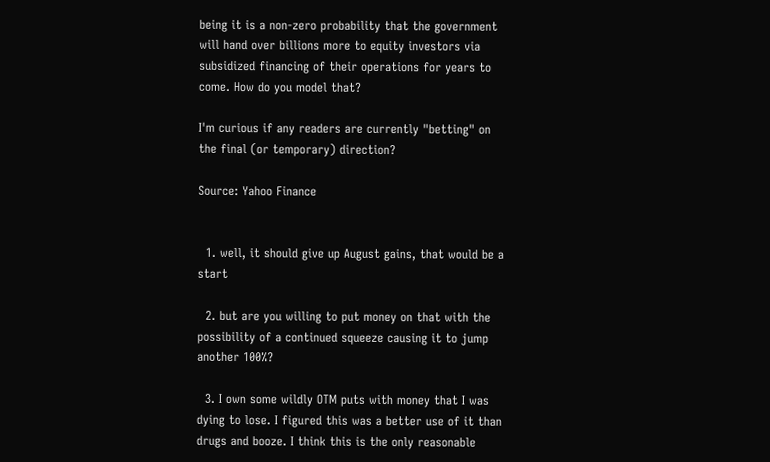being it is a non-zero probability that the government will hand over billions more to equity investors via subsidized financing of their operations for years to come. How do you model that?

I'm curious if any readers are currently "betting" on the final (or temporary) direction?

Source: Yahoo Finance


  1. well, it should give up August gains, that would be a start

  2. but are you willing to put money on that with the possibility of a continued squeeze causing it to jump another 100%?

  3. I own some wildly OTM puts with money that I was dying to lose. I figured this was a better use of it than drugs and booze. I think this is the only reasonable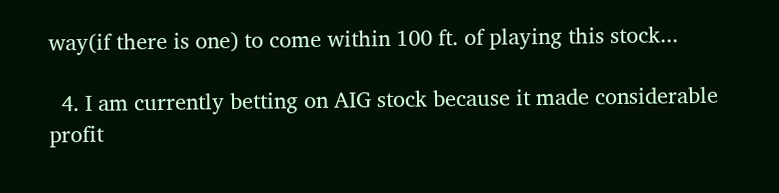way(if there is one) to come within 100 ft. of playing this stock...

  4. I am currently betting on AIG stock because it made considerable profit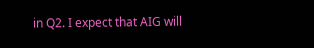in Q2. I expect that AIG will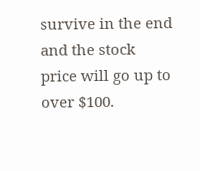survive in the end and the stock price will go up to over $100.